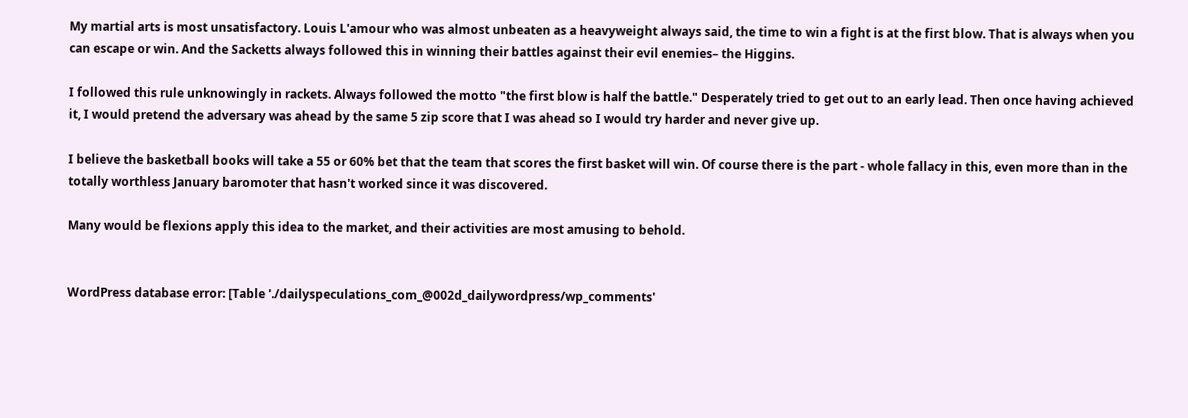My martial arts is most unsatisfactory. Louis L'amour who was almost unbeaten as a heavyweight always said, the time to win a fight is at the first blow. That is always when you can escape or win. And the Sacketts always followed this in winning their battles against their evil enemies– the Higgins.

I followed this rule unknowingly in rackets. Always followed the motto "the first blow is half the battle." Desperately tried to get out to an early lead. Then once having achieved it, I would pretend the adversary was ahead by the same 5 zip score that I was ahead so I would try harder and never give up.

I believe the basketball books will take a 55 or 60% bet that the team that scores the first basket will win. Of course there is the part - whole fallacy in this, even more than in the totally worthless January baromoter that hasn't worked since it was discovered.

Many would be flexions apply this idea to the market, and their activities are most amusing to behold.


WordPress database error: [Table './dailyspeculations_com_@002d_dailywordpress/wp_comments'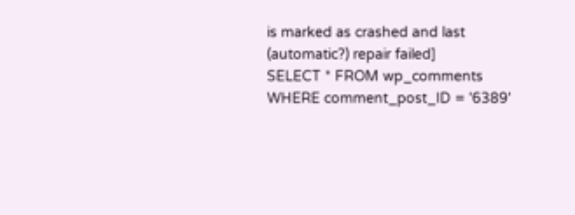is marked as crashed and last (automatic?) repair failed]
SELECT * FROM wp_comments WHERE comment_post_ID = '6389'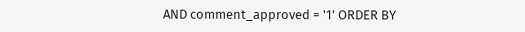AND comment_approved = '1' ORDER BY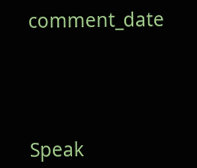comment_date




Speak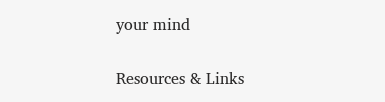your mind


Resources & Links